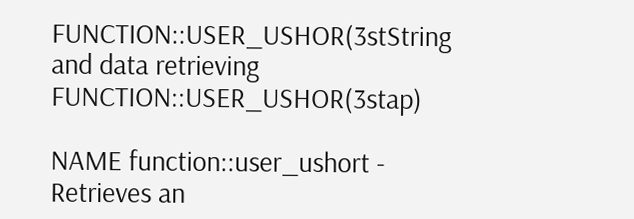FUNCTION::USER_USHOR(3stString and data retrieving FUNCTION::USER_USHOR(3stap)

NAME function::user_ushort - Retrieves an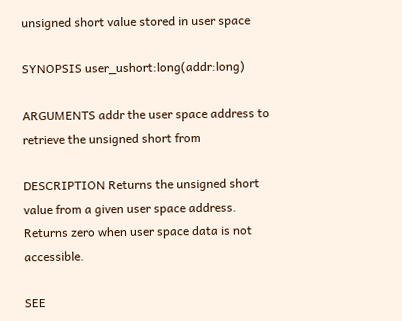unsigned short value stored in user space

SYNOPSIS user_ushort:long(addr:long)

ARGUMENTS addr the user space address to retrieve the unsigned short from

DESCRIPTION Returns the unsigned short value from a given user space address. Returns zero when user space data is not accessible.

SEE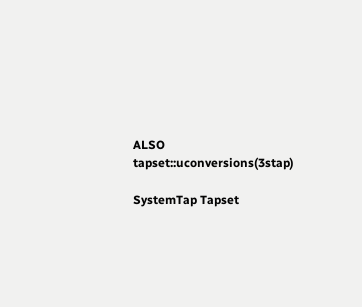ALSO tapset::uconversions(3stap)

SystemTap Tapset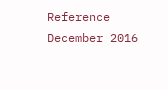Reference December 2016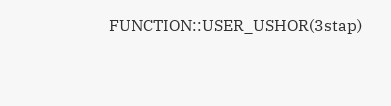FUNCTION::USER_USHOR(3stap)